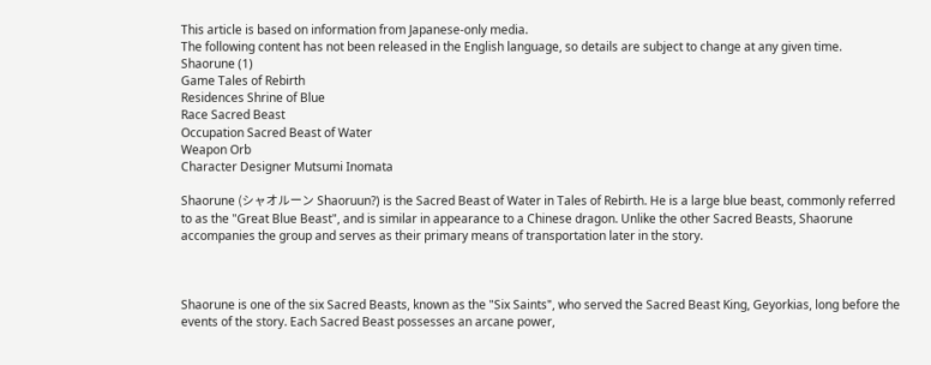This article is based on information from Japanese-only media.
The following content has not been released in the English language, so details are subject to change at any given time.
Shaorune (1)
Game Tales of Rebirth
Residences Shrine of Blue
Race Sacred Beast
Occupation Sacred Beast of Water
Weapon Orb
Character Designer Mutsumi Inomata

Shaorune (シャオルーン Shaoruun?) is the Sacred Beast of Water in Tales of Rebirth. He is a large blue beast, commonly referred to as the "Great Blue Beast", and is similar in appearance to a Chinese dragon. Unlike the other Sacred Beasts, Shaorune accompanies the group and serves as their primary means of transportation later in the story.



Shaorune is one of the six Sacred Beasts, known as the "Six Saints", who served the Sacred Beast King, Geyorkias, long before the events of the story. Each Sacred Beast possesses an arcane power,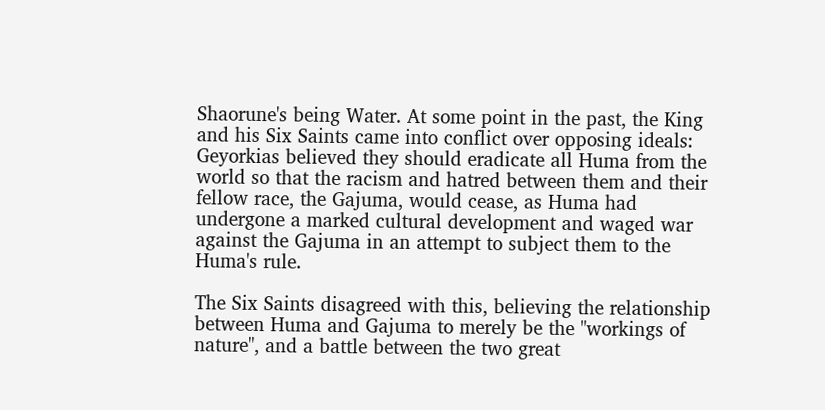Shaorune's being Water. At some point in the past, the King and his Six Saints came into conflict over opposing ideals: Geyorkias believed they should eradicate all Huma from the world so that the racism and hatred between them and their fellow race, the Gajuma, would cease, as Huma had undergone a marked cultural development and waged war against the Gajuma in an attempt to subject them to the Huma's rule.

The Six Saints disagreed with this, believing the relationship between Huma and Gajuma to merely be the "workings of nature", and a battle between the two great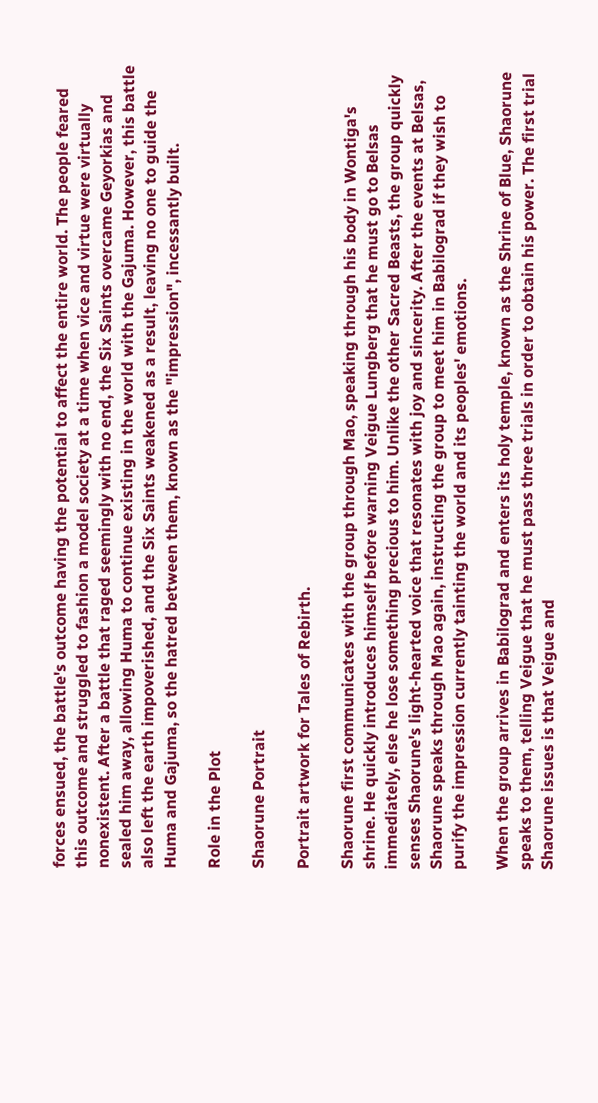forces ensued, the battle's outcome having the potential to affect the entire world. The people feared this outcome and struggled to fashion a model society at a time when vice and virtue were virtually nonexistent. After a battle that raged seemingly with no end, the Six Saints overcame Geyorkias and sealed him away, allowing Huma to continue existing in the world with the Gajuma. However, this battle also left the earth impoverished, and the Six Saints weakened as a result, leaving no one to guide the Huma and Gajuma, so the hatred between them, known as the "impression", incessantly built.

Role in the Plot

Shaorune Portrait

Portrait artwork for Tales of Rebirth.

Shaorune first communicates with the group through Mao, speaking through his body in Wontiga's shrine. He quickly introduces himself before warning Veigue Lungberg that he must go to Belsas immediately, else he lose something precious to him. Unlike the other Sacred Beasts, the group quickly senses Shaorune's light-hearted voice that resonates with joy and sincerity. After the events at Belsas, Shaorune speaks through Mao again, instructing the group to meet him in Babilograd if they wish to purify the impression currently tainting the world and its peoples' emotions.

When the group arrives in Babilograd and enters its holy temple, known as the Shrine of Blue, Shaorune speaks to them, telling Veigue that he must pass three trials in order to obtain his power. The first trial Shaorune issues is that Veigue and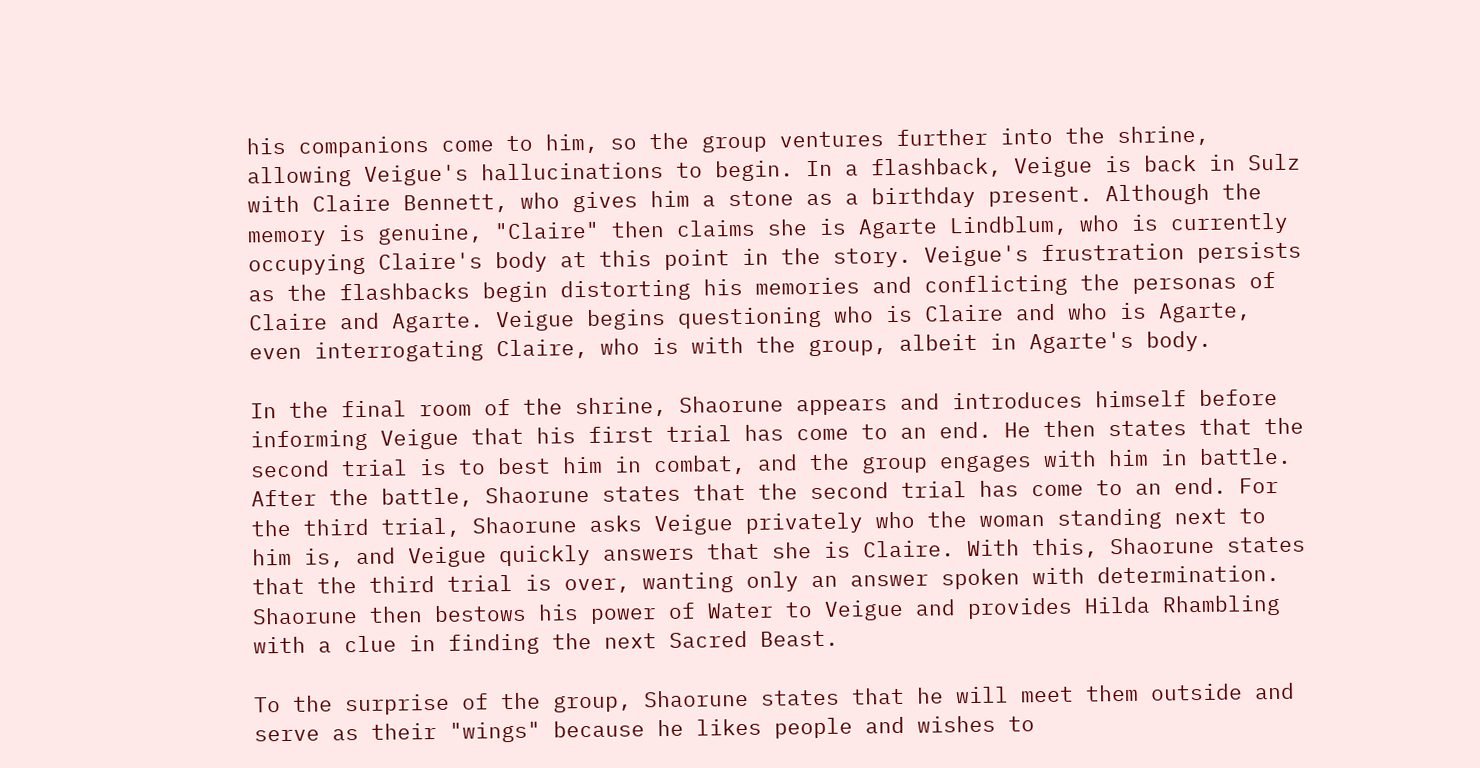his companions come to him, so the group ventures further into the shrine, allowing Veigue's hallucinations to begin. In a flashback, Veigue is back in Sulz with Claire Bennett, who gives him a stone as a birthday present. Although the memory is genuine, "Claire" then claims she is Agarte Lindblum, who is currently occupying Claire's body at this point in the story. Veigue's frustration persists as the flashbacks begin distorting his memories and conflicting the personas of Claire and Agarte. Veigue begins questioning who is Claire and who is Agarte, even interrogating Claire, who is with the group, albeit in Agarte's body.

In the final room of the shrine, Shaorune appears and introduces himself before informing Veigue that his first trial has come to an end. He then states that the second trial is to best him in combat, and the group engages with him in battle. After the battle, Shaorune states that the second trial has come to an end. For the third trial, Shaorune asks Veigue privately who the woman standing next to him is, and Veigue quickly answers that she is Claire. With this, Shaorune states that the third trial is over, wanting only an answer spoken with determination. Shaorune then bestows his power of Water to Veigue and provides Hilda Rhambling with a clue in finding the next Sacred Beast.

To the surprise of the group, Shaorune states that he will meet them outside and serve as their "wings" because he likes people and wishes to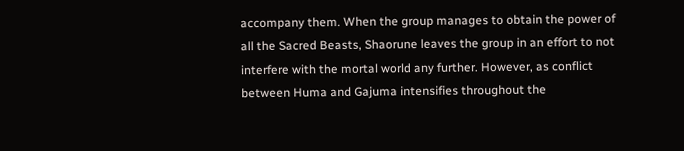accompany them. When the group manages to obtain the power of all the Sacred Beasts, Shaorune leaves the group in an effort to not interfere with the mortal world any further. However, as conflict between Huma and Gajuma intensifies throughout the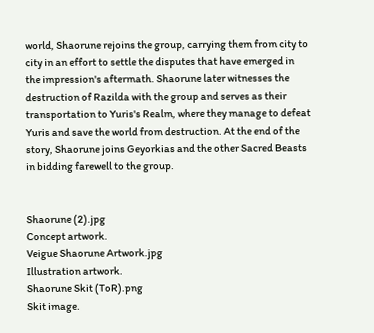world, Shaorune rejoins the group, carrying them from city to city in an effort to settle the disputes that have emerged in the impression's aftermath. Shaorune later witnesses the destruction of Razilda with the group and serves as their transportation to Yuris's Realm, where they manage to defeat Yuris and save the world from destruction. At the end of the story, Shaorune joins Geyorkias and the other Sacred Beasts in bidding farewell to the group.


Shaorune (2).jpg
Concept artwork.
Veigue Shaorune Artwork.jpg
Illustration artwork.
Shaorune Skit (ToR).png
Skit image.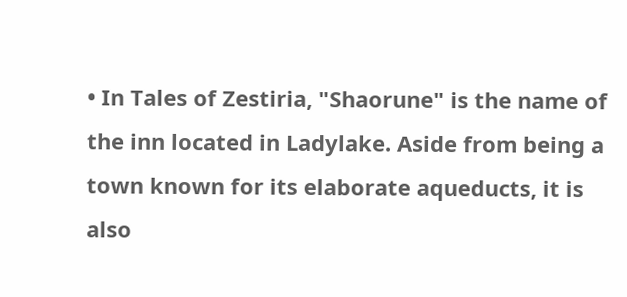• In Tales of Zestiria, "Shaorune" is the name of the inn located in Ladylake. Aside from being a town known for its elaborate aqueducts, it is also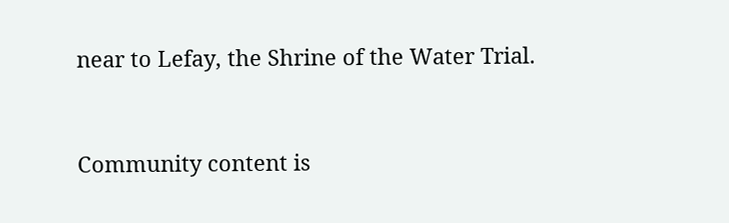near to Lefay, the Shrine of the Water Trial.


Community content is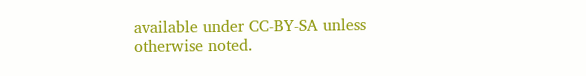available under CC-BY-SA unless otherwise noted.